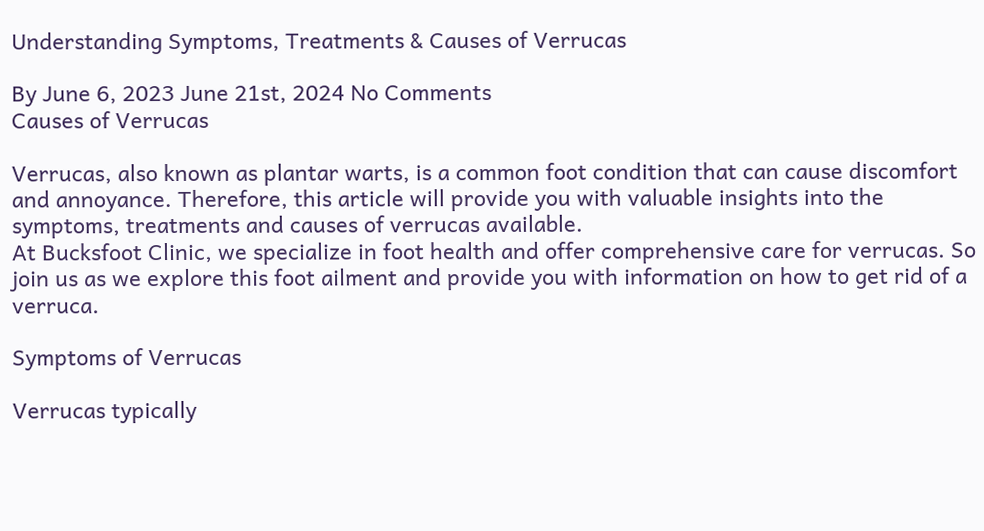Understanding Symptoms, Treatments & Causes of Verrucas

By June 6, 2023 June 21st, 2024 No Comments
Causes of Verrucas

Verrucas, also known as plantar warts, is a common foot condition that can cause discomfort and annoyance. Therefore, this article will provide you with valuable insights into the symptoms, treatments and causes of verrucas available.
At Bucksfoot Clinic, we specialize in foot health and offer comprehensive care for verrucas. So join us as we explore this foot ailment and provide you with information on how to get rid of a verruca.

Symptoms of Verrucas

Verrucas typically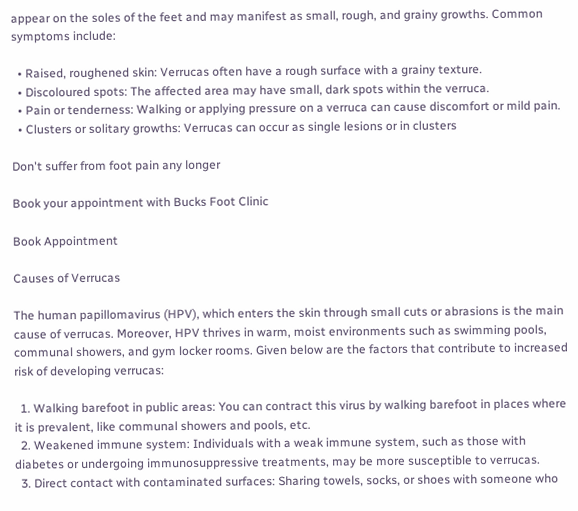appear on the soles of the feet and may manifest as small, rough, and grainy growths. Common symptoms include:

  • Raised, roughened skin: Verrucas often have a rough surface with a grainy texture.
  • Discoloured spots: The affected area may have small, dark spots within the verruca.
  • Pain or tenderness: Walking or applying pressure on a verruca can cause discomfort or mild pain.
  • Clusters or solitary growths: Verrucas can occur as single lesions or in clusters

Don't suffer from foot pain any longer

Book your appointment with Bucks Foot Clinic

Book Appointment

Causes of Verrucas

The human papillomavirus (HPV), which enters the skin through small cuts or abrasions is the main cause of verrucas. Moreover, HPV thrives in warm, moist environments such as swimming pools, communal showers, and gym locker rooms. Given below are the factors that contribute to increased risk of developing verrucas:

  1. Walking barefoot in public areas: You can contract this virus by walking barefoot in places where it is prevalent, like communal showers and pools, etc.
  2. Weakened immune system: Individuals with a weak immune system, such as those with diabetes or undergoing immunosuppressive treatments, may be more susceptible to verrucas.
  3. Direct contact with contaminated surfaces: Sharing towels, socks, or shoes with someone who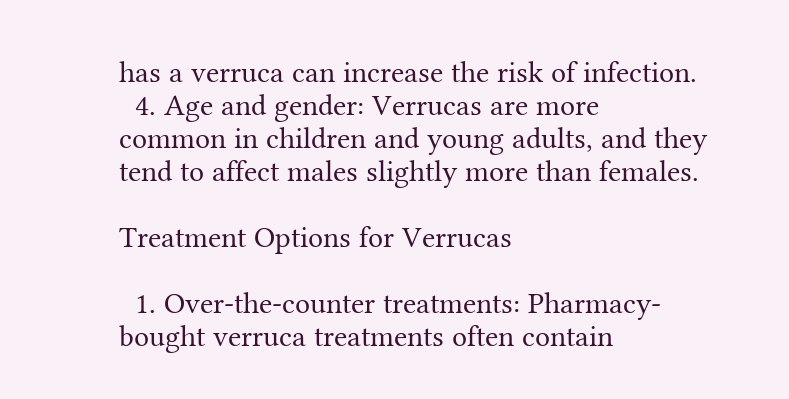has a verruca can increase the risk of infection.
  4. Age and gender: Verrucas are more common in children and young adults, and they tend to affect males slightly more than females.

Treatment Options for Verrucas

  1. Over-the-counter treatments: Pharmacy-bought verruca treatments often contain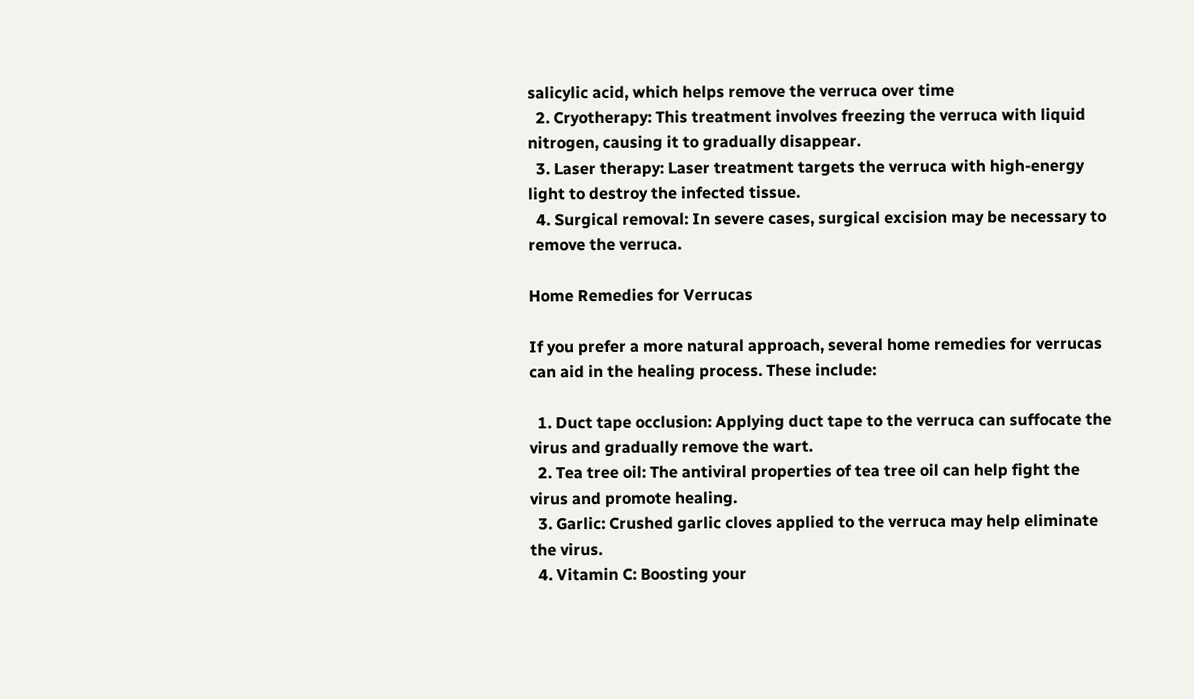salicylic acid, which helps remove the verruca over time
  2. Cryotherapy: This treatment involves freezing the verruca with liquid nitrogen, causing it to gradually disappear.
  3. Laser therapy: Laser treatment targets the verruca with high-energy light to destroy the infected tissue.
  4. Surgical removal: In severe cases, surgical excision may be necessary to remove the verruca.

Home Remedies for Verrucas

If you prefer a more natural approach, several home remedies for verrucas can aid in the healing process. These include:

  1. Duct tape occlusion: Applying duct tape to the verruca can suffocate the virus and gradually remove the wart.
  2. Tea tree oil: The antiviral properties of tea tree oil can help fight the virus and promote healing.
  3. Garlic: Crushed garlic cloves applied to the verruca may help eliminate the virus.
  4. Vitamin C: Boosting your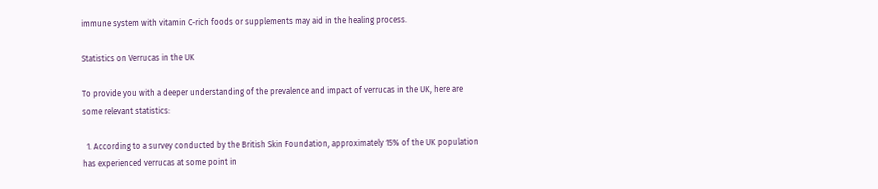immune system with vitamin C-rich foods or supplements may aid in the healing process.

Statistics on Verrucas in the UK

To provide you with a deeper understanding of the prevalence and impact of verrucas in the UK, here are some relevant statistics:

  1. According to a survey conducted by the British Skin Foundation, approximately 15% of the UK population has experienced verrucas at some point in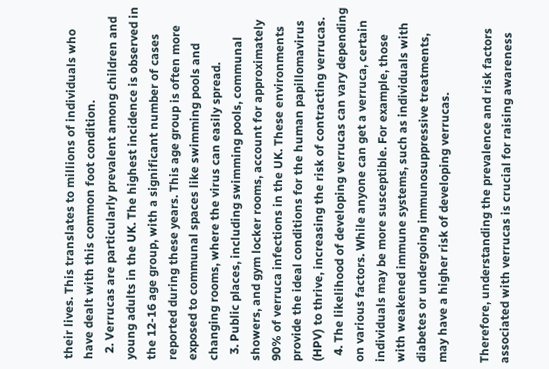their lives. This translates to millions of individuals who have dealt with this common foot condition.
  2. Verrucas are particularly prevalent among children and young adults in the UK. The highest incidence is observed in the 12-16 age group, with a significant number of cases reported during these years. This age group is often more exposed to communal spaces like swimming pools and changing rooms, where the virus can easily spread.
  3. Public places, including swimming pools, communal showers, and gym locker rooms, account for approximately 90% of verruca infections in the UK. These environments provide the ideal conditions for the human papillomavirus (HPV) to thrive, increasing the risk of contracting verrucas.
  4. The likelihood of developing verrucas can vary depending on various factors. While anyone can get a verruca, certain individuals may be more susceptible. For example, those with weakened immune systems, such as individuals with diabetes or undergoing immunosuppressive treatments, may have a higher risk of developing verrucas.

Therefore, understanding the prevalence and risk factors associated with verrucas is crucial for raising awareness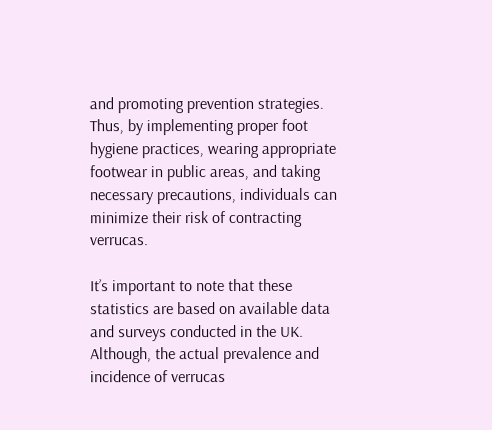and promoting prevention strategies. Thus, by implementing proper foot hygiene practices, wearing appropriate footwear in public areas, and taking necessary precautions, individuals can minimize their risk of contracting verrucas.

It’s important to note that these statistics are based on available data and surveys conducted in the UK. Although, the actual prevalence and incidence of verrucas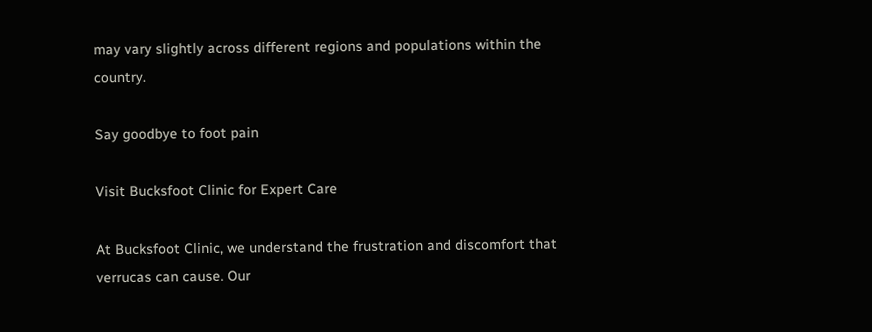may vary slightly across different regions and populations within the country.

Say goodbye to foot pain

Visit Bucksfoot Clinic for Expert Care

At Bucksfoot Clinic, we understand the frustration and discomfort that verrucas can cause. Our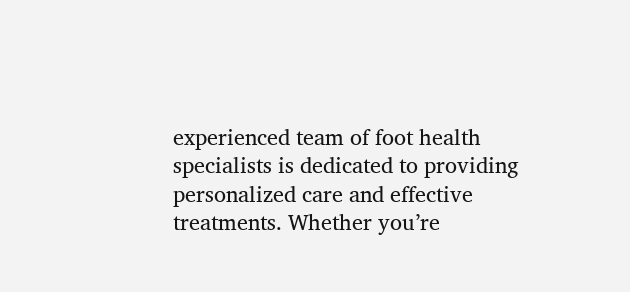experienced team of foot health specialists is dedicated to providing personalized care and effective treatments. Whether you’re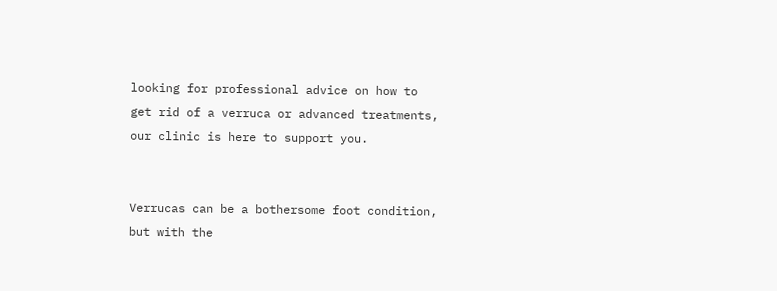looking for professional advice on how to get rid of a verruca or advanced treatments, our clinic is here to support you.


Verrucas can be a bothersome foot condition, but with the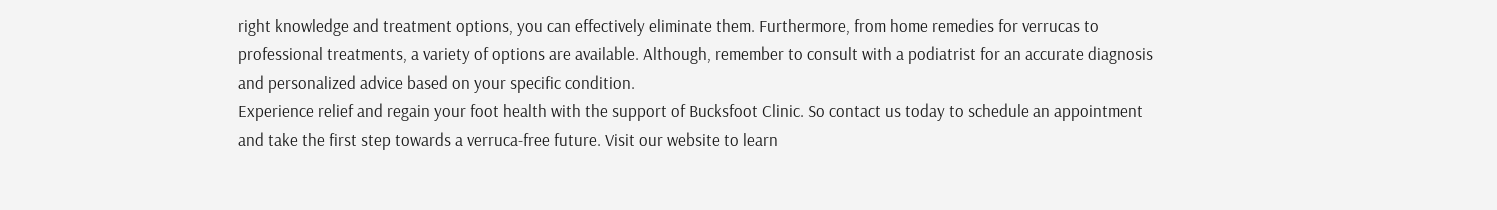right knowledge and treatment options, you can effectively eliminate them. Furthermore, from home remedies for verrucas to professional treatments, a variety of options are available. Although, remember to consult with a podiatrist for an accurate diagnosis and personalized advice based on your specific condition.
Experience relief and regain your foot health with the support of Bucksfoot Clinic. So contact us today to schedule an appointment and take the first step towards a verruca-free future. Visit our website to learn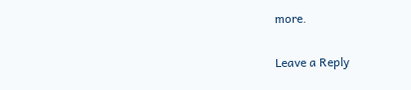more.

Leave a Reply